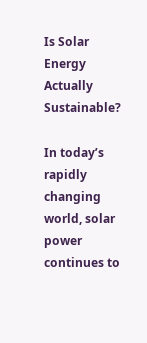Is Solar Energy Actually Sustainable?

In today’s rapidly changing world, solar power continues to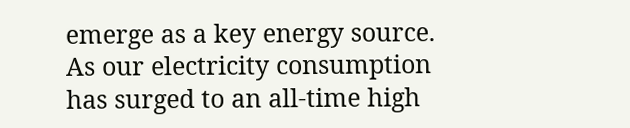emerge as a key energy source. As our electricity consumption has surged to an all-time high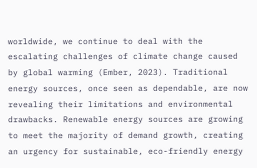worldwide, we continue to deal with the escalating challenges of climate change caused by global warming (Ember, 2023). Traditional energy sources, once seen as dependable, are now revealing their limitations and environmental drawbacks. Renewable energy sources are growing to meet the majority of demand growth, creating an urgency for sustainable, eco-friendly energy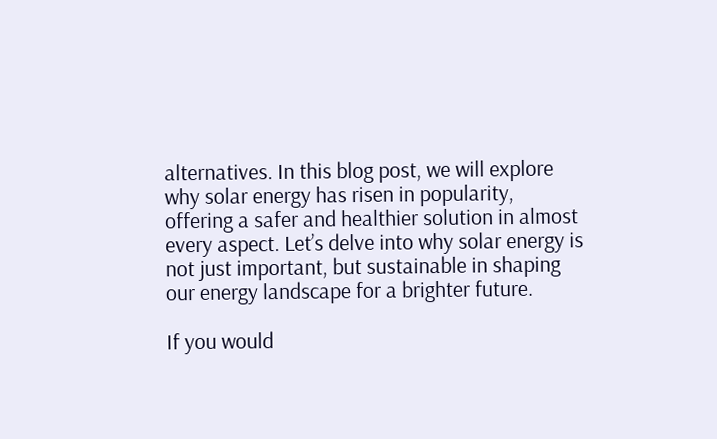alternatives. In this blog post, we will explore why solar energy has risen in popularity, offering a safer and healthier solution in almost every aspect. Let’s delve into why solar energy is not just important, but sustainable in shaping our energy landscape for a brighter future.

If you would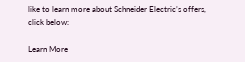like to learn more about Schneider Electric’s offers, click below:

Learn More